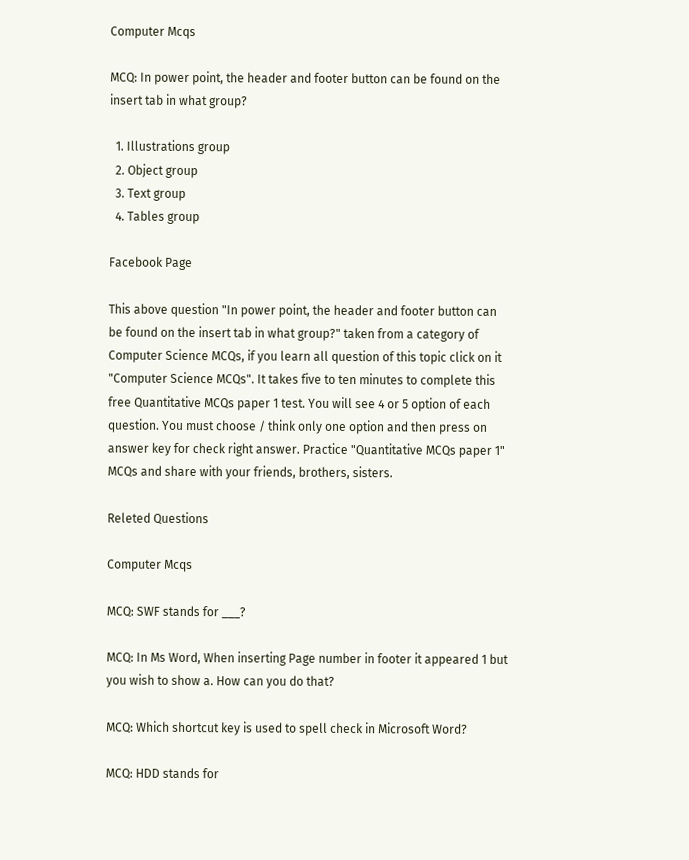Computer Mcqs

MCQ: In power point, the header and footer button can be found on the insert tab in what group?

  1. Illustrations group
  2. Object group
  3. Text group
  4. Tables group

Facebook Page

This above question "In power point, the header and footer button can be found on the insert tab in what group?" taken from a category of Computer Science MCQs, if you learn all question of this topic click on it "Computer Science MCQs". It takes five to ten minutes to complete this free Quantitative MCQs paper 1 test. You will see 4 or 5 option of each question. You must choose / think only one option and then press on answer key for check right answer. Practice "Quantitative MCQs paper 1" MCQs and share with your friends, brothers, sisters.

Releted Questions

Computer Mcqs

MCQ: SWF stands for ___?

MCQ: In Ms Word, When inserting Page number in footer it appeared 1 but you wish to show a. How can you do that?

MCQ: Which shortcut key is used to spell check in Microsoft Word?

MCQ: HDD stands for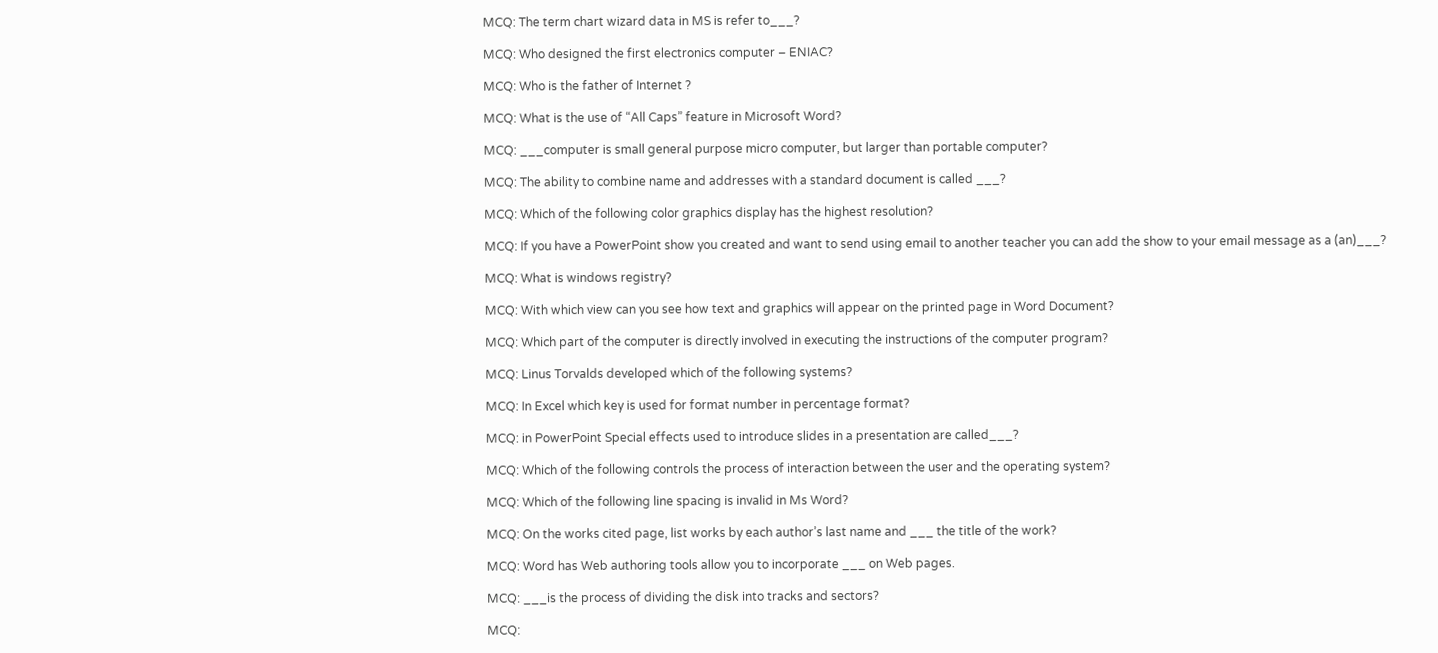MCQ: The term chart wizard data in MS is refer to___?

MCQ: Who designed the first electronics computer – ENIAC?

MCQ: Who is the father of Internet ?

MCQ: What is the use of “All Caps” feature in Microsoft Word?

MCQ: ___computer is small general purpose micro computer, but larger than portable computer?

MCQ: The ability to combine name and addresses with a standard document is called ___?

MCQ: Which of the following color graphics display has the highest resolution?

MCQ: If you have a PowerPoint show you created and want to send using email to another teacher you can add the show to your email message as a (an)___?

MCQ: What is windows registry?

MCQ: With which view can you see how text and graphics will appear on the printed page in Word Document?

MCQ: Which part of the computer is directly involved in executing the instructions of the computer program?

MCQ: Linus Torvalds developed which of the following systems?

MCQ: In Excel which key is used for format number in percentage format?

MCQ: in PowerPoint Special effects used to introduce slides in a presentation are called___?

MCQ: Which of the following controls the process of interaction between the user and the operating system?

MCQ: Which of the following line spacing is invalid in Ms Word?

MCQ: On the works cited page, list works by each author’s last name and ___ the title of the work?

MCQ: Word has Web authoring tools allow you to incorporate ___ on Web pages.

MCQ: ___is the process of dividing the disk into tracks and sectors?

MCQ: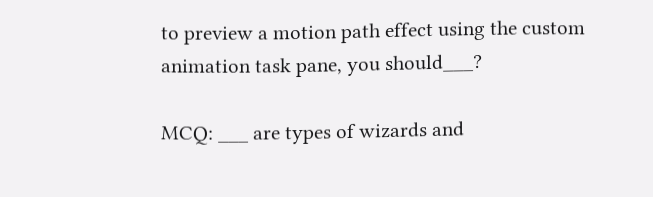to preview a motion path effect using the custom animation task pane, you should___?

MCQ: ___ are types of wizards and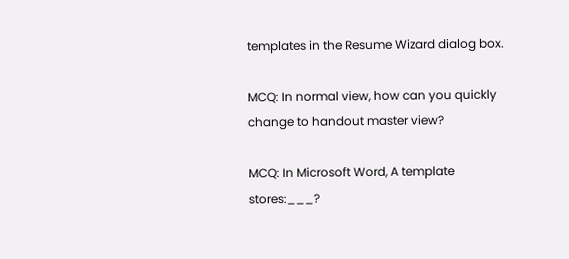templates in the Resume Wizard dialog box.

MCQ: In normal view, how can you quickly change to handout master view?

MCQ: In Microsoft Word, A template stores:___?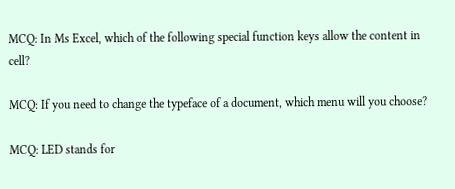MCQ: In Ms Excel, which of the following special function keys allow the content in cell?

MCQ: If you need to change the typeface of a document, which menu will you choose?

MCQ: LED stands for